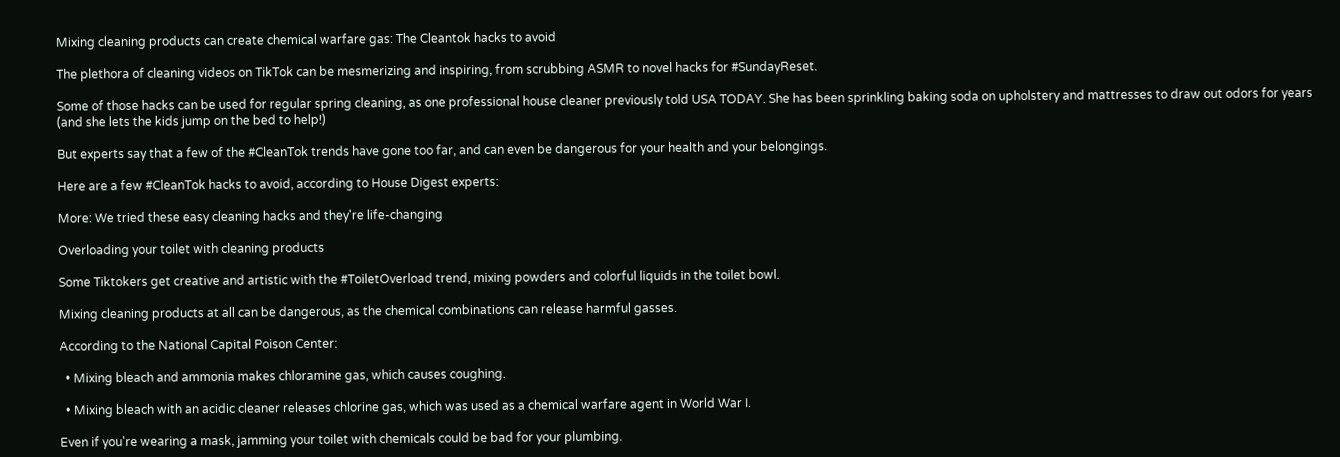Mixing cleaning products can create chemical warfare gas: The Cleantok hacks to avoid

The plethora of cleaning videos on TikTok can be mesmerizing and inspiring, from scrubbing ASMR to novel hacks for #SundayReset.

Some of those hacks can be used for regular spring cleaning, as one professional house cleaner previously told USA TODAY. She has been sprinkling baking soda on upholstery and mattresses to draw out odors for years (and she lets the kids jump on the bed to help!)

But experts say that a few of the #CleanTok trends have gone too far, and can even be dangerous for your health and your belongings.

Here are a few #CleanTok hacks to avoid, according to House Digest experts:

More: We tried these easy cleaning hacks and they're life-changing

Overloading your toilet with cleaning products

Some Tiktokers get creative and artistic with the #ToiletOverload trend, mixing powders and colorful liquids in the toilet bowl.

Mixing cleaning products at all can be dangerous, as the chemical combinations can release harmful gasses.

According to the National Capital Poison Center:

  • Mixing bleach and ammonia makes chloramine gas, which causes coughing.

  • Mixing bleach with an acidic cleaner releases chlorine gas, which was used as a chemical warfare agent in World War I.

Even if you're wearing a mask, jamming your toilet with chemicals could be bad for your plumbing.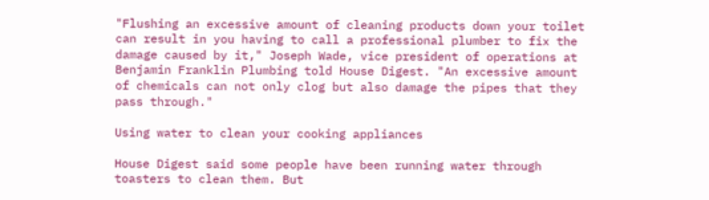"Flushing an excessive amount of cleaning products down your toilet can result in you having to call a professional plumber to fix the damage caused by it," Joseph Wade, vice president of operations at Benjamin Franklin Plumbing told House Digest. "An excessive amount of chemicals can not only clog but also damage the pipes that they pass through."

Using water to clean your cooking appliances

House Digest said some people have been running water through toasters to clean them. But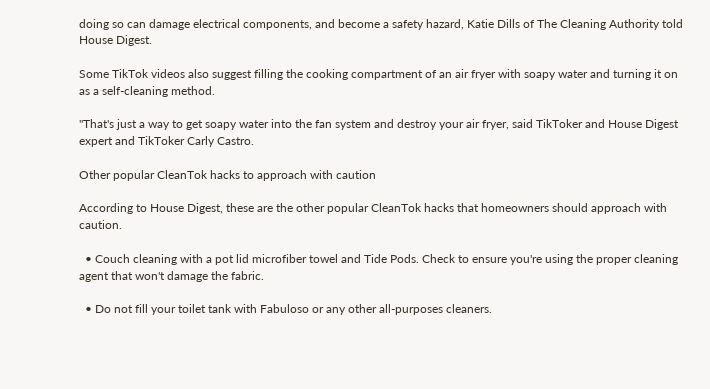doing so can damage electrical components, and become a safety hazard, Katie Dills of The Cleaning Authority told House Digest.

Some TikTok videos also suggest filling the cooking compartment of an air fryer with soapy water and turning it on as a self-cleaning method.

"That's just a way to get soapy water into the fan system and destroy your air fryer, said TikToker and House Digest expert and TikToker Carly Castro.

Other popular CleanTok hacks to approach with caution

According to House Digest, these are the other popular CleanTok hacks that homeowners should approach with caution.

  • Couch cleaning with a pot lid microfiber towel and Tide Pods. Check to ensure you're using the proper cleaning agent that won't damage the fabric.

  • Do not fill your toilet tank with Fabuloso or any other all-purposes cleaners.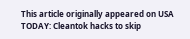This article originally appeared on USA TODAY: Cleantok hacks to skip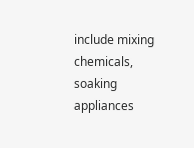include mixing chemicals, soaking appliances